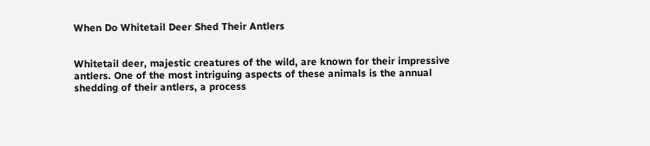When Do Whitetail Deer Shed Their Antlers


Whitetail deer, majestic creatures of the wild, are known for their impressive antlers. One of the most intriguing aspects of these animals is the annual shedding of their antlers, a process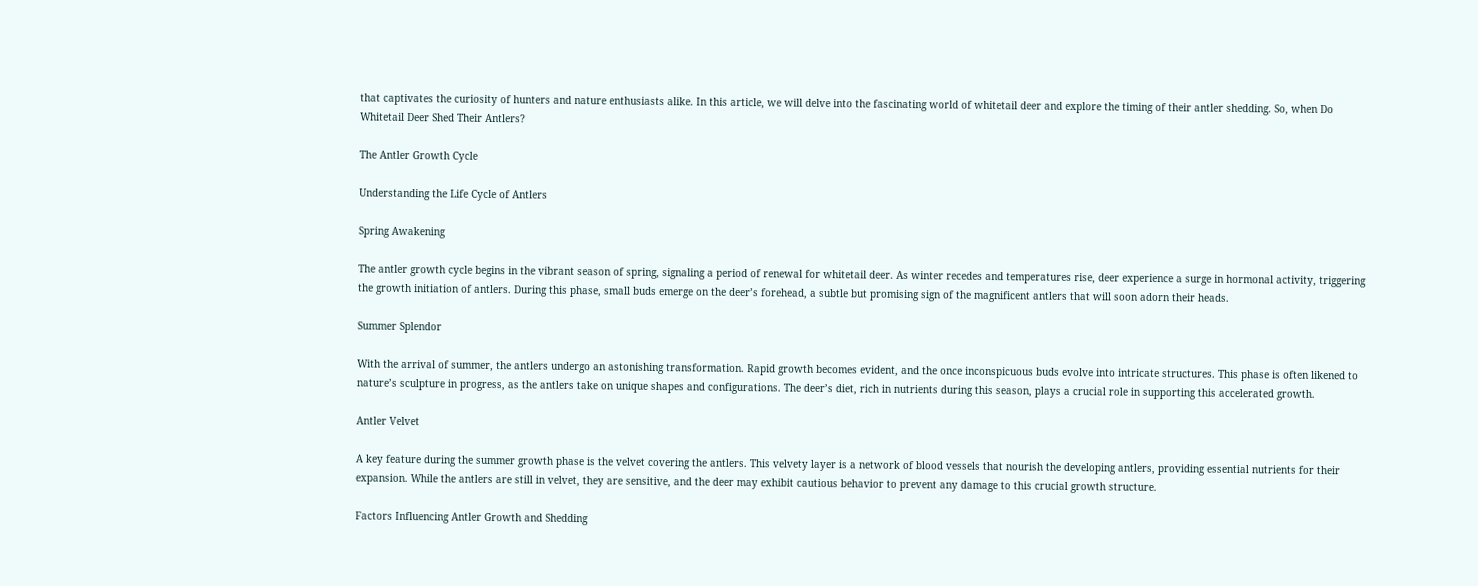that captivates the curiosity of hunters and nature enthusiasts alike. In this article, we will delve into the fascinating world of whitetail deer and explore the timing of their antler shedding. So, when Do Whitetail Deer Shed Their Antlers?

The Antler Growth Cycle

Understanding the Life Cycle of Antlers

Spring Awakening

The antler growth cycle begins in the vibrant season of spring, signaling a period of renewal for whitetail deer. As winter recedes and temperatures rise, deer experience a surge in hormonal activity, triggering the growth initiation of antlers. During this phase, small buds emerge on the deer’s forehead, a subtle but promising sign of the magnificent antlers that will soon adorn their heads.

Summer Splendor

With the arrival of summer, the antlers undergo an astonishing transformation. Rapid growth becomes evident, and the once inconspicuous buds evolve into intricate structures. This phase is often likened to nature’s sculpture in progress, as the antlers take on unique shapes and configurations. The deer’s diet, rich in nutrients during this season, plays a crucial role in supporting this accelerated growth.

Antler Velvet

A key feature during the summer growth phase is the velvet covering the antlers. This velvety layer is a network of blood vessels that nourish the developing antlers, providing essential nutrients for their expansion. While the antlers are still in velvet, they are sensitive, and the deer may exhibit cautious behavior to prevent any damage to this crucial growth structure.

Factors Influencing Antler Growth and Shedding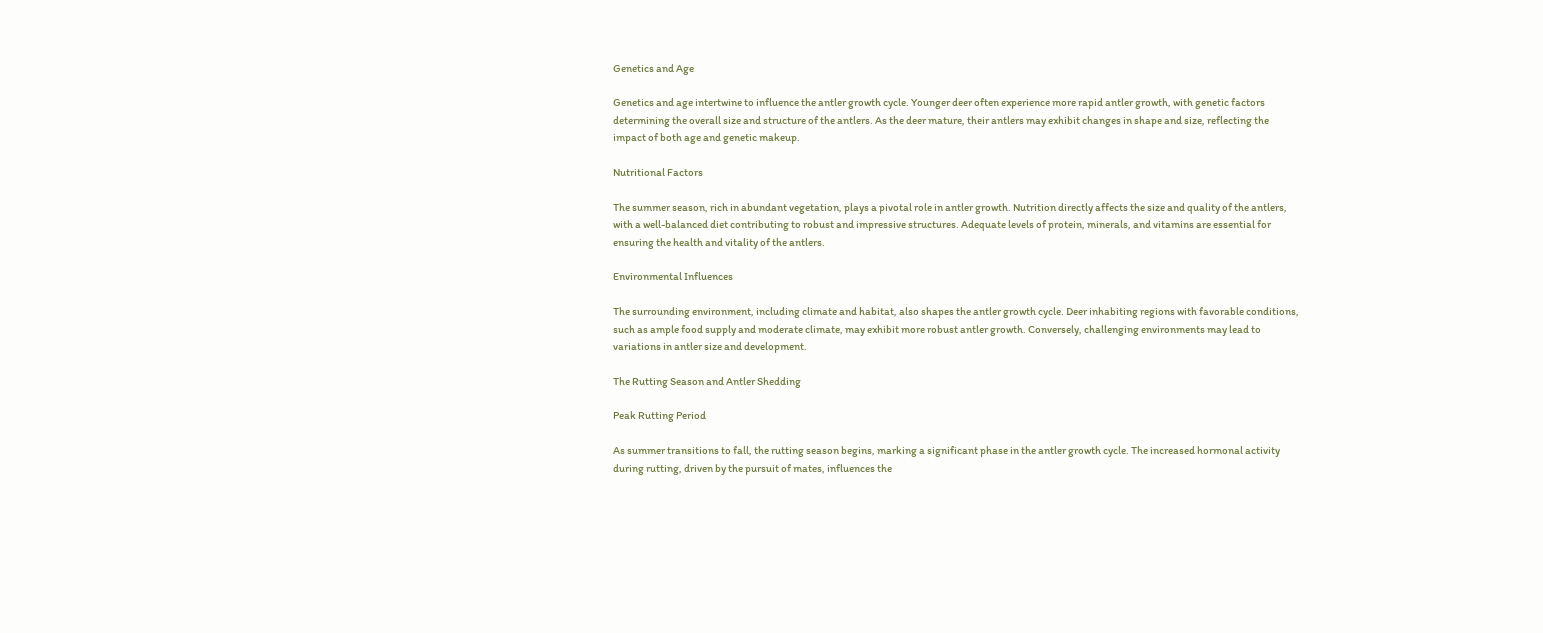Genetics and Age

Genetics and age intertwine to influence the antler growth cycle. Younger deer often experience more rapid antler growth, with genetic factors determining the overall size and structure of the antlers. As the deer mature, their antlers may exhibit changes in shape and size, reflecting the impact of both age and genetic makeup.

Nutritional Factors

The summer season, rich in abundant vegetation, plays a pivotal role in antler growth. Nutrition directly affects the size and quality of the antlers, with a well-balanced diet contributing to robust and impressive structures. Adequate levels of protein, minerals, and vitamins are essential for ensuring the health and vitality of the antlers.

Environmental Influences

The surrounding environment, including climate and habitat, also shapes the antler growth cycle. Deer inhabiting regions with favorable conditions, such as ample food supply and moderate climate, may exhibit more robust antler growth. Conversely, challenging environments may lead to variations in antler size and development.

The Rutting Season and Antler Shedding

Peak Rutting Period

As summer transitions to fall, the rutting season begins, marking a significant phase in the antler growth cycle. The increased hormonal activity during rutting, driven by the pursuit of mates, influences the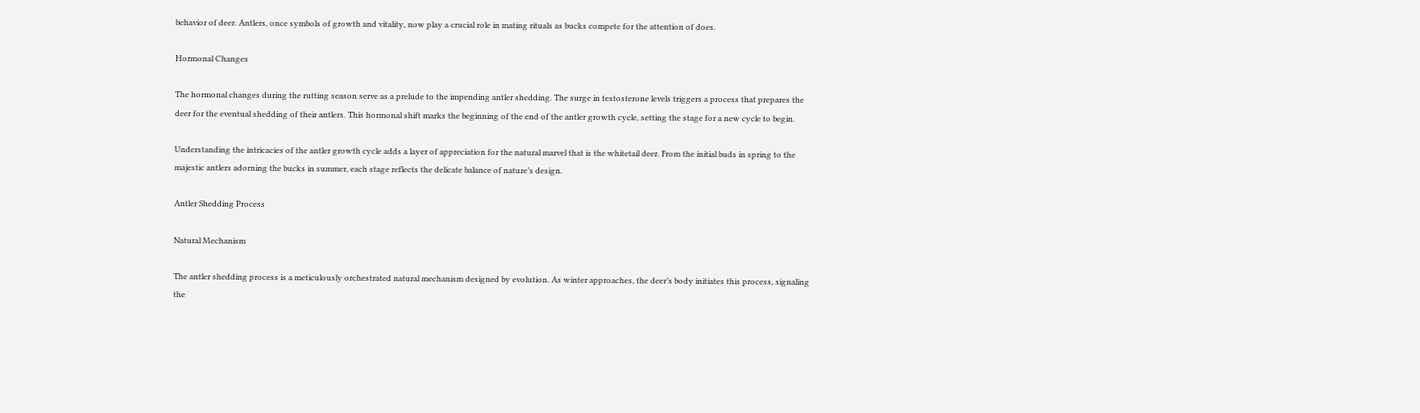behavior of deer. Antlers, once symbols of growth and vitality, now play a crucial role in mating rituals as bucks compete for the attention of does.

Hormonal Changes

The hormonal changes during the rutting season serve as a prelude to the impending antler shedding. The surge in testosterone levels triggers a process that prepares the deer for the eventual shedding of their antlers. This hormonal shift marks the beginning of the end of the antler growth cycle, setting the stage for a new cycle to begin.

Understanding the intricacies of the antler growth cycle adds a layer of appreciation for the natural marvel that is the whitetail deer. From the initial buds in spring to the majestic antlers adorning the bucks in summer, each stage reflects the delicate balance of nature’s design.

Antler Shedding Process

Natural Mechanism

The antler shedding process is a meticulously orchestrated natural mechanism designed by evolution. As winter approaches, the deer’s body initiates this process, signaling the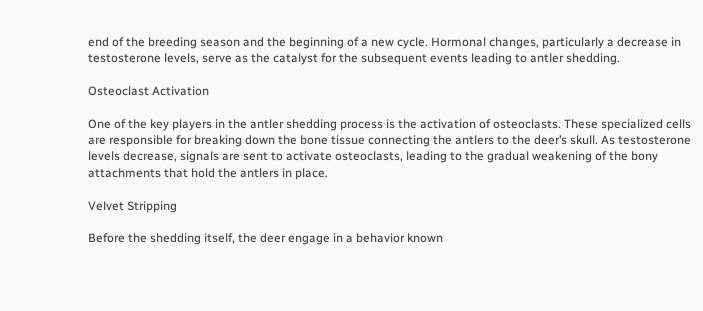end of the breeding season and the beginning of a new cycle. Hormonal changes, particularly a decrease in testosterone levels, serve as the catalyst for the subsequent events leading to antler shedding.

Osteoclast Activation

One of the key players in the antler shedding process is the activation of osteoclasts. These specialized cells are responsible for breaking down the bone tissue connecting the antlers to the deer’s skull. As testosterone levels decrease, signals are sent to activate osteoclasts, leading to the gradual weakening of the bony attachments that hold the antlers in place.

Velvet Stripping

Before the shedding itself, the deer engage in a behavior known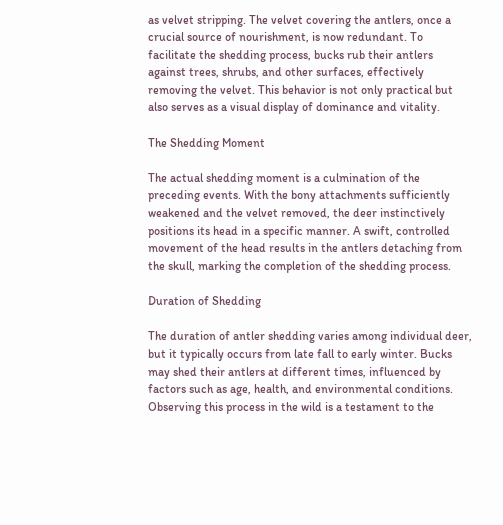as velvet stripping. The velvet covering the antlers, once a crucial source of nourishment, is now redundant. To facilitate the shedding process, bucks rub their antlers against trees, shrubs, and other surfaces, effectively removing the velvet. This behavior is not only practical but also serves as a visual display of dominance and vitality.

The Shedding Moment

The actual shedding moment is a culmination of the preceding events. With the bony attachments sufficiently weakened and the velvet removed, the deer instinctively positions its head in a specific manner. A swift, controlled movement of the head results in the antlers detaching from the skull, marking the completion of the shedding process.

Duration of Shedding

The duration of antler shedding varies among individual deer, but it typically occurs from late fall to early winter. Bucks may shed their antlers at different times, influenced by factors such as age, health, and environmental conditions. Observing this process in the wild is a testament to the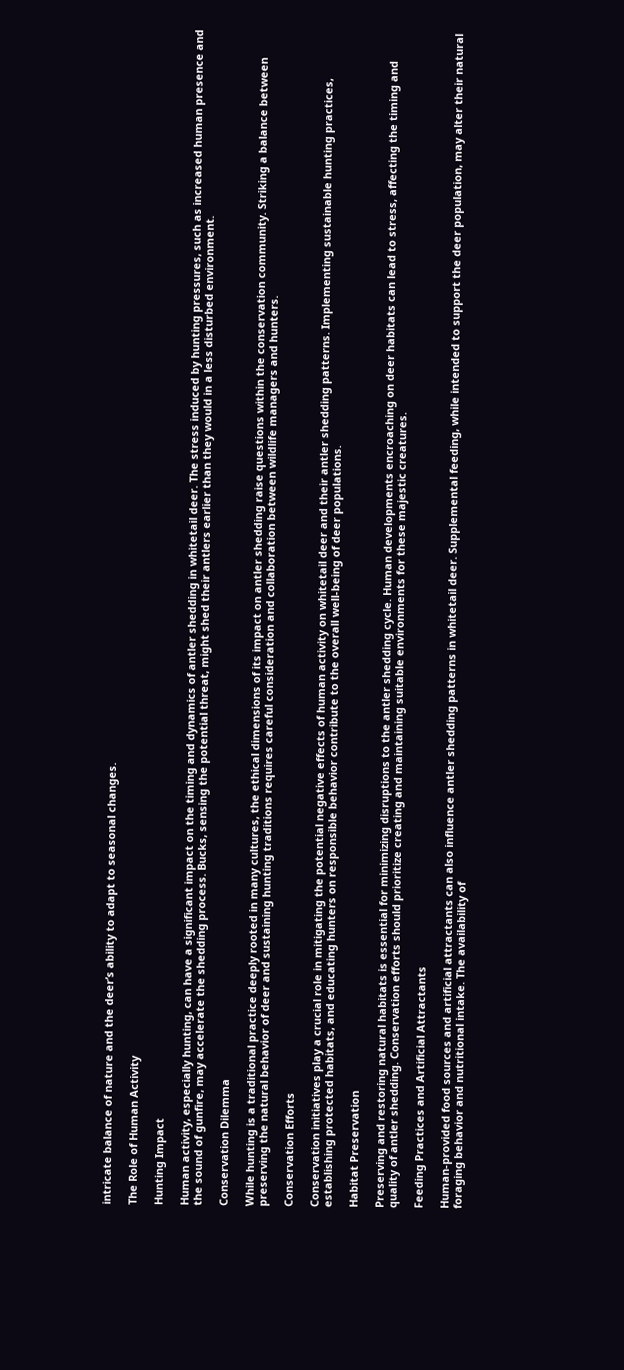intricate balance of nature and the deer’s ability to adapt to seasonal changes.

The Role of Human Activity

Hunting Impact

Human activity, especially hunting, can have a significant impact on the timing and dynamics of antler shedding in whitetail deer. The stress induced by hunting pressures, such as increased human presence and the sound of gunfire, may accelerate the shedding process. Bucks, sensing the potential threat, might shed their antlers earlier than they would in a less disturbed environment.

Conservation Dilemma

While hunting is a traditional practice deeply rooted in many cultures, the ethical dimensions of its impact on antler shedding raise questions within the conservation community. Striking a balance between preserving the natural behavior of deer and sustaining hunting traditions requires careful consideration and collaboration between wildlife managers and hunters.

Conservation Efforts

Conservation initiatives play a crucial role in mitigating the potential negative effects of human activity on whitetail deer and their antler shedding patterns. Implementing sustainable hunting practices, establishing protected habitats, and educating hunters on responsible behavior contribute to the overall well-being of deer populations.

Habitat Preservation

Preserving and restoring natural habitats is essential for minimizing disruptions to the antler shedding cycle. Human developments encroaching on deer habitats can lead to stress, affecting the timing and quality of antler shedding. Conservation efforts should prioritize creating and maintaining suitable environments for these majestic creatures.

Feeding Practices and Artificial Attractants

Human-provided food sources and artificial attractants can also influence antler shedding patterns in whitetail deer. Supplemental feeding, while intended to support the deer population, may alter their natural foraging behavior and nutritional intake. The availability of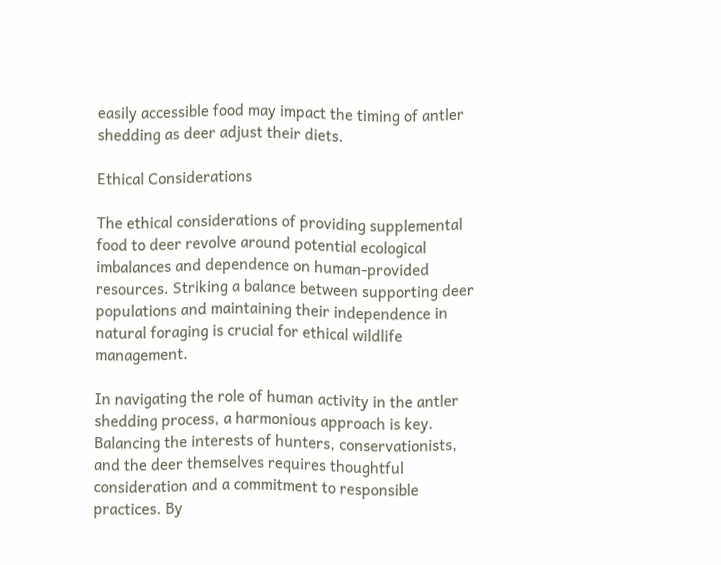easily accessible food may impact the timing of antler shedding as deer adjust their diets.

Ethical Considerations

The ethical considerations of providing supplemental food to deer revolve around potential ecological imbalances and dependence on human-provided resources. Striking a balance between supporting deer populations and maintaining their independence in natural foraging is crucial for ethical wildlife management.

In navigating the role of human activity in the antler shedding process, a harmonious approach is key. Balancing the interests of hunters, conservationists, and the deer themselves requires thoughtful consideration and a commitment to responsible practices. By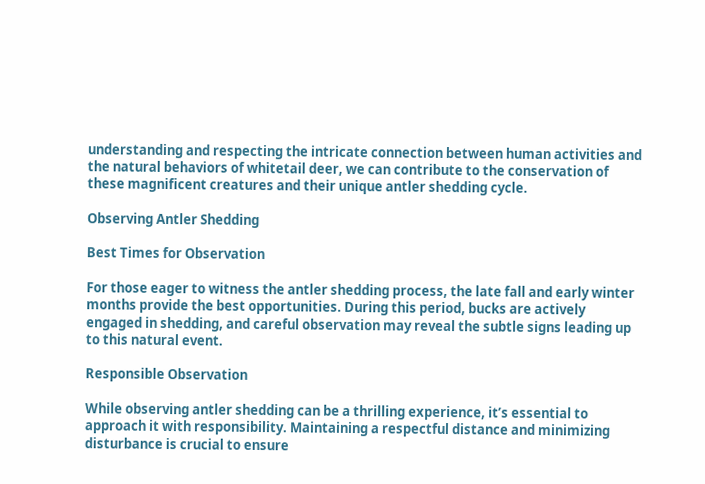understanding and respecting the intricate connection between human activities and the natural behaviors of whitetail deer, we can contribute to the conservation of these magnificent creatures and their unique antler shedding cycle.

Observing Antler Shedding

Best Times for Observation

For those eager to witness the antler shedding process, the late fall and early winter months provide the best opportunities. During this period, bucks are actively engaged in shedding, and careful observation may reveal the subtle signs leading up to this natural event.

Responsible Observation

While observing antler shedding can be a thrilling experience, it’s essential to approach it with responsibility. Maintaining a respectful distance and minimizing disturbance is crucial to ensure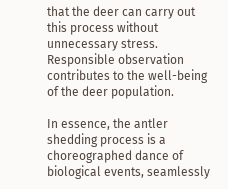that the deer can carry out this process without unnecessary stress. Responsible observation contributes to the well-being of the deer population.

In essence, the antler shedding process is a choreographed dance of biological events, seamlessly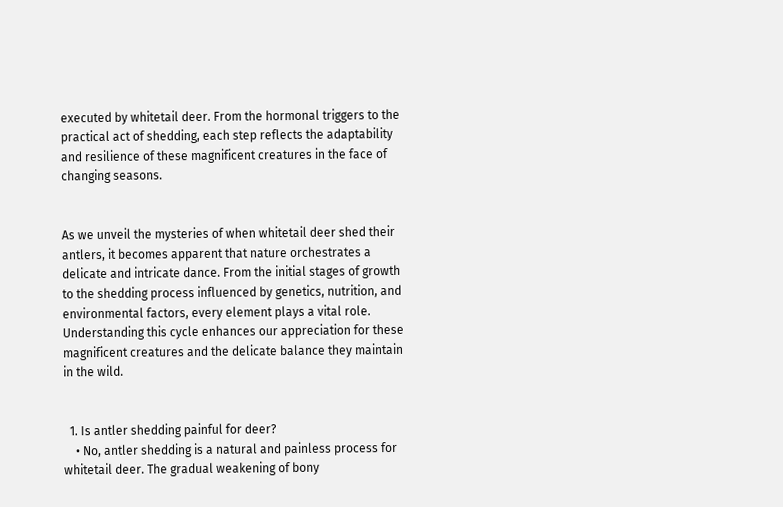executed by whitetail deer. From the hormonal triggers to the practical act of shedding, each step reflects the adaptability and resilience of these magnificent creatures in the face of changing seasons.


As we unveil the mysteries of when whitetail deer shed their antlers, it becomes apparent that nature orchestrates a delicate and intricate dance. From the initial stages of growth to the shedding process influenced by genetics, nutrition, and environmental factors, every element plays a vital role. Understanding this cycle enhances our appreciation for these magnificent creatures and the delicate balance they maintain in the wild.


  1. Is antler shedding painful for deer?
    • No, antler shedding is a natural and painless process for whitetail deer. The gradual weakening of bony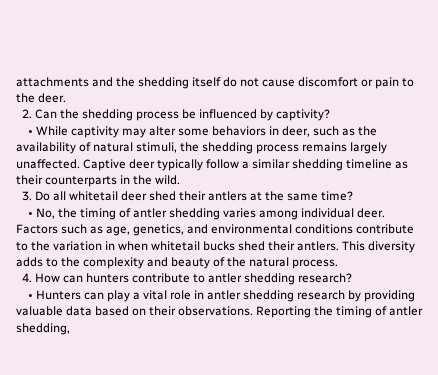attachments and the shedding itself do not cause discomfort or pain to the deer.
  2. Can the shedding process be influenced by captivity?
    • While captivity may alter some behaviors in deer, such as the availability of natural stimuli, the shedding process remains largely unaffected. Captive deer typically follow a similar shedding timeline as their counterparts in the wild.
  3. Do all whitetail deer shed their antlers at the same time?
    • No, the timing of antler shedding varies among individual deer. Factors such as age, genetics, and environmental conditions contribute to the variation in when whitetail bucks shed their antlers. This diversity adds to the complexity and beauty of the natural process.
  4. How can hunters contribute to antler shedding research?
    • Hunters can play a vital role in antler shedding research by providing valuable data based on their observations. Reporting the timing of antler shedding,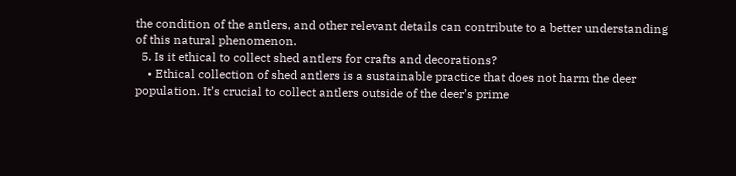the condition of the antlers, and other relevant details can contribute to a better understanding of this natural phenomenon.
  5. Is it ethical to collect shed antlers for crafts and decorations?
    • Ethical collection of shed antlers is a sustainable practice that does not harm the deer population. It’s crucial to collect antlers outside of the deer’s prime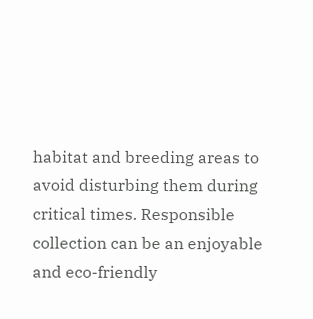habitat and breeding areas to avoid disturbing them during critical times. Responsible collection can be an enjoyable and eco-friendly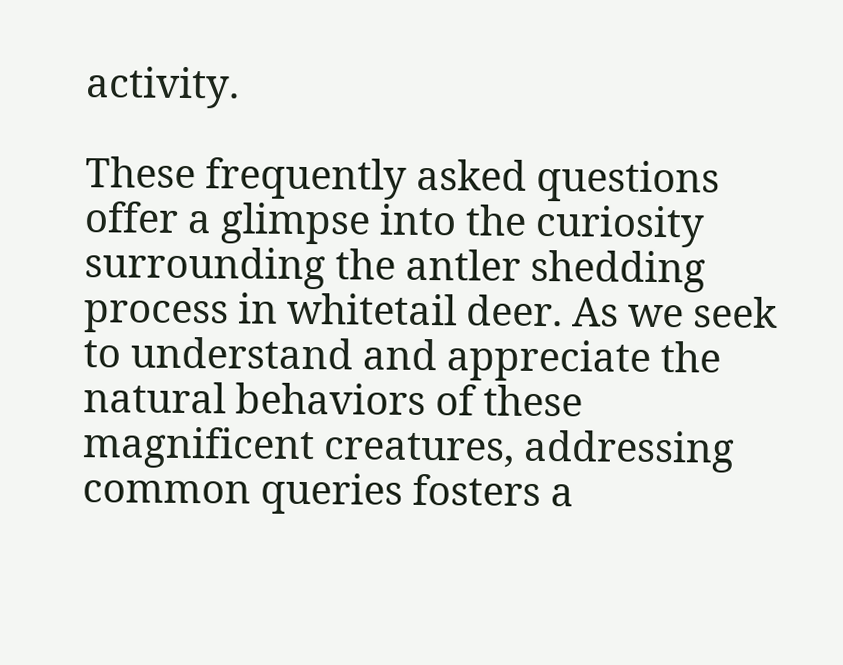activity.

These frequently asked questions offer a glimpse into the curiosity surrounding the antler shedding process in whitetail deer. As we seek to understand and appreciate the natural behaviors of these magnificent creatures, addressing common queries fosters a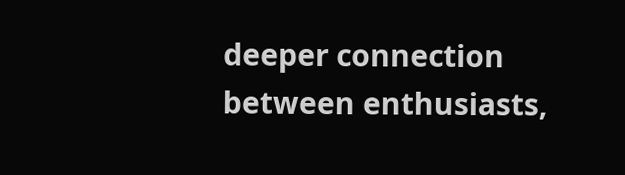deeper connection between enthusiasts,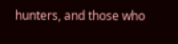hunters, and those who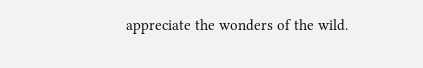appreciate the wonders of the wild.